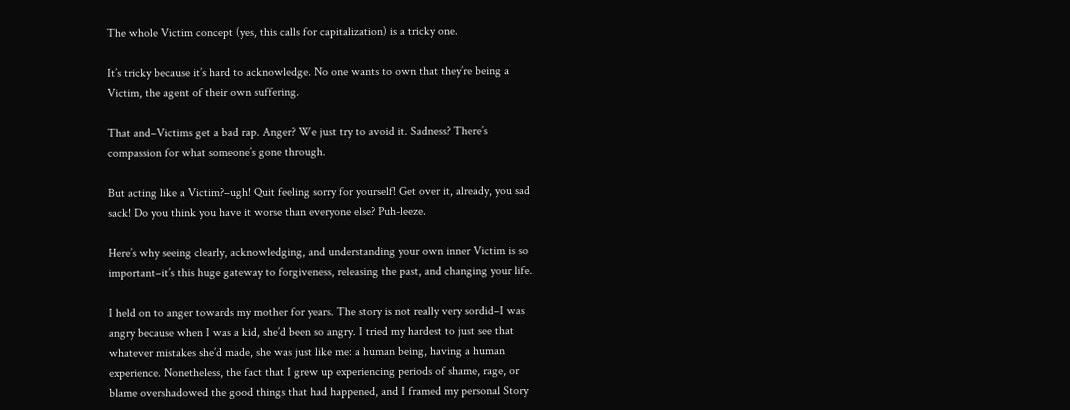The whole Victim concept (yes, this calls for capitalization) is a tricky one.

It’s tricky because it’s hard to acknowledge. No one wants to own that they’re being a Victim, the agent of their own suffering.

That and–Victims get a bad rap. Anger? We just try to avoid it. Sadness? There’s compassion for what someone’s gone through.

But acting like a Victim?–ugh! Quit feeling sorry for yourself! Get over it, already, you sad sack! Do you think you have it worse than everyone else? Puh-leeze.

Here’s why seeing clearly, acknowledging, and understanding your own inner Victim is so important–it’s this huge gateway to forgiveness, releasing the past, and changing your life.

I held on to anger towards my mother for years. The story is not really very sordid–I was angry because when I was a kid, she’d been so angry. I tried my hardest to just see that whatever mistakes she’d made, she was just like me: a human being, having a human experience. Nonetheless, the fact that I grew up experiencing periods of shame, rage, or blame overshadowed the good things that had happened, and I framed my personal Story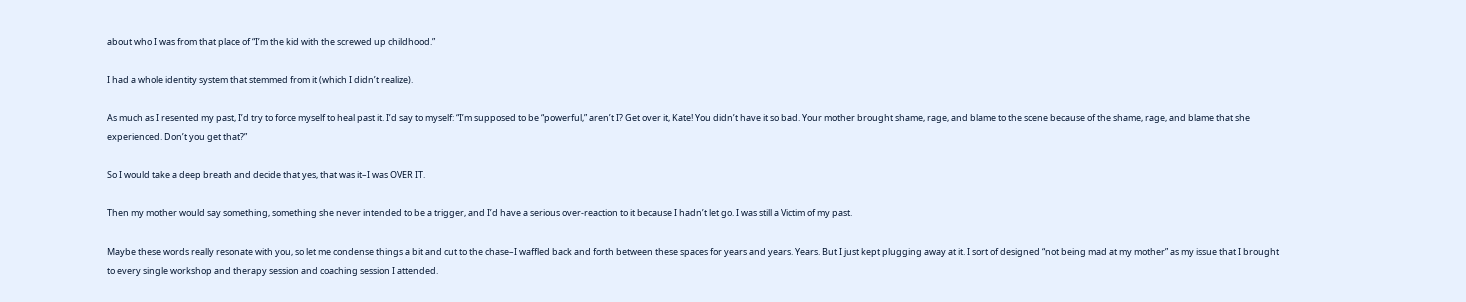about who I was from that place of “I’m the kid with the screwed up childhood.”

I had a whole identity system that stemmed from it (which I didn’t realize).

As much as I resented my past, I’d try to force myself to heal past it. I’d say to myself: “I’m supposed to be “powerful,” aren’t I? Get over it, Kate! You didn’t have it so bad. Your mother brought shame, rage, and blame to the scene because of the shame, rage, and blame that she experienced. Don’t you get that?”

So I would take a deep breath and decide that yes, that was it–I was OVER IT.

Then my mother would say something, something she never intended to be a trigger, and I’d have a serious over-reaction to it because I hadn’t let go. I was still a Victim of my past.

Maybe these words really resonate with you, so let me condense things a bit and cut to the chase–I waffled back and forth between these spaces for years and years. Years. But I just kept plugging away at it. I sort of designed “not being mad at my mother” as my issue that I brought to every single workshop and therapy session and coaching session I attended.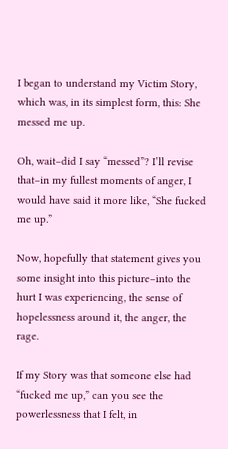I began to understand my Victim Story, which was, in its simplest form, this: She messed me up.

Oh, wait–did I say “messed”? I’ll revise that–in my fullest moments of anger, I would have said it more like, “She fucked me up.”

Now, hopefully that statement gives you some insight into this picture–into the hurt I was experiencing, the sense of hopelessness around it, the anger, the rage.

If my Story was that someone else had “fucked me up,” can you see the powerlessness that I felt, in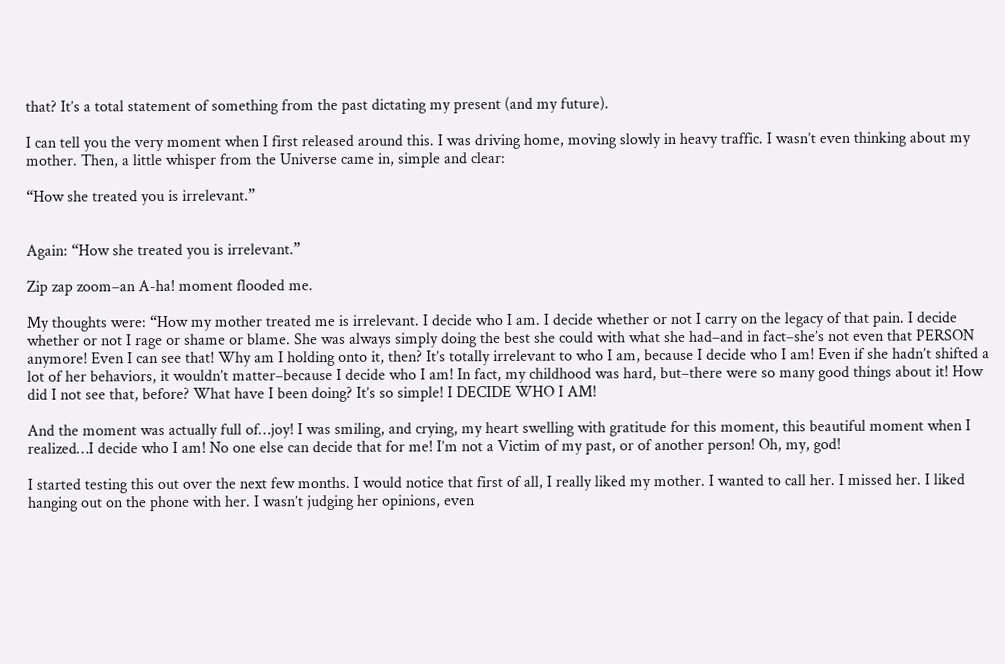that? It’s a total statement of something from the past dictating my present (and my future).

I can tell you the very moment when I first released around this. I was driving home, moving slowly in heavy traffic. I wasn’t even thinking about my mother. Then, a little whisper from the Universe came in, simple and clear:

“How she treated you is irrelevant.”


Again: “How she treated you is irrelevant.”

Zip zap zoom–an A-ha! moment flooded me.

My thoughts were: “How my mother treated me is irrelevant. I decide who I am. I decide whether or not I carry on the legacy of that pain. I decide whether or not I rage or shame or blame. She was always simply doing the best she could with what she had–and in fact–she’s not even that PERSON anymore! Even I can see that! Why am I holding onto it, then? It’s totally irrelevant to who I am, because I decide who I am! Even if she hadn’t shifted a lot of her behaviors, it wouldn’t matter–because I decide who I am! In fact, my childhood was hard, but–there were so many good things about it! How did I not see that, before? What have I been doing? It’s so simple! I DECIDE WHO I AM!

And the moment was actually full of…joy! I was smiling, and crying, my heart swelling with gratitude for this moment, this beautiful moment when I realized…I decide who I am! No one else can decide that for me! I’m not a Victim of my past, or of another person! Oh, my, god!

I started testing this out over the next few months. I would notice that first of all, I really liked my mother. I wanted to call her. I missed her. I liked hanging out on the phone with her. I wasn’t judging her opinions, even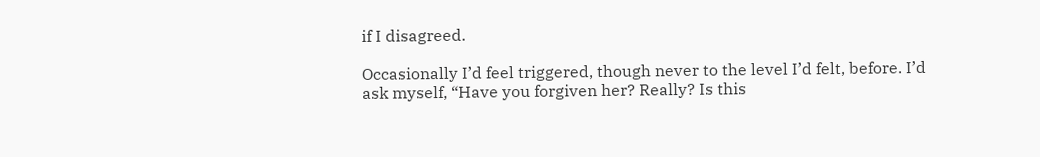if I disagreed.

Occasionally I’d feel triggered, though never to the level I’d felt, before. I’d ask myself, “Have you forgiven her? Really? Is this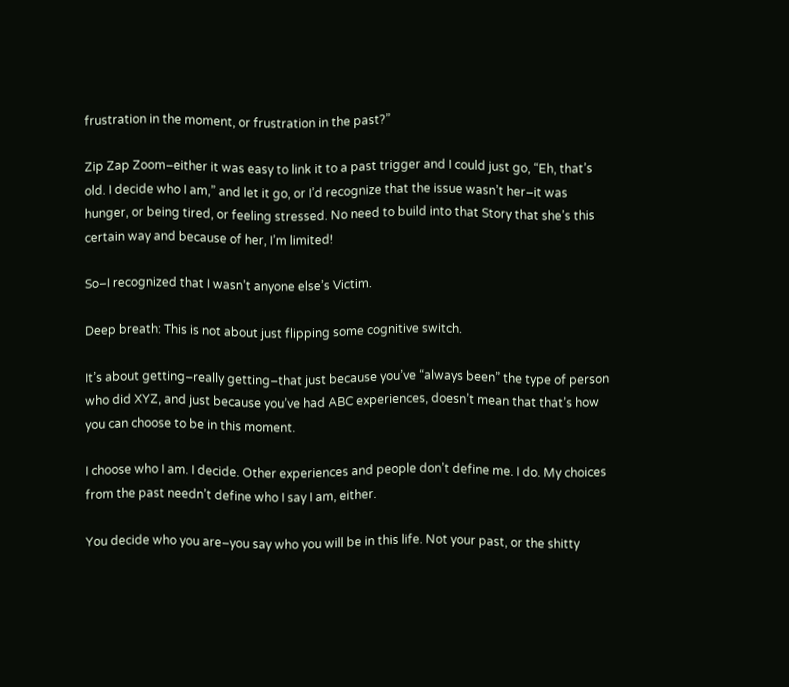frustration in the moment, or frustration in the past?”

Zip Zap Zoom–either it was easy to link it to a past trigger and I could just go, “Eh, that’s old. I decide who I am,” and let it go, or I’d recognize that the issue wasn’t her–it was hunger, or being tired, or feeling stressed. No need to build into that Story that she’s this certain way and because of her, I’m limited!

So–I recognized that I wasn’t anyone else’s Victim.

Deep breath: This is not about just flipping some cognitive switch.

It’s about getting–really getting–that just because you’ve “always been” the type of person who did XYZ, and just because you’ve had ABC experiences, doesn’t mean that that’s how you can choose to be in this moment.

I choose who I am. I decide. Other experiences and people don’t define me. I do. My choices from the past needn’t define who I say I am, either.

You decide who you are–you say who you will be in this life. Not your past, or the shitty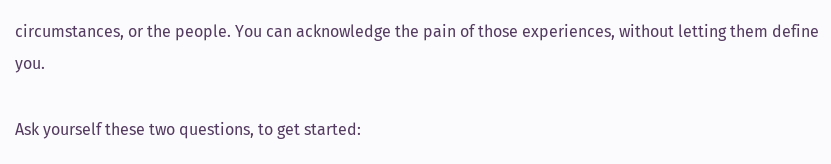circumstances, or the people. You can acknowledge the pain of those experiences, without letting them define you.

Ask yourself these two questions, to get started: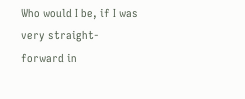Who would I be, if I was very straight-forward in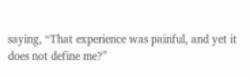saying, “That experience was painful, and yet it does not define me?”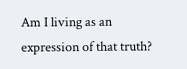Am I living as an expression of that truth?